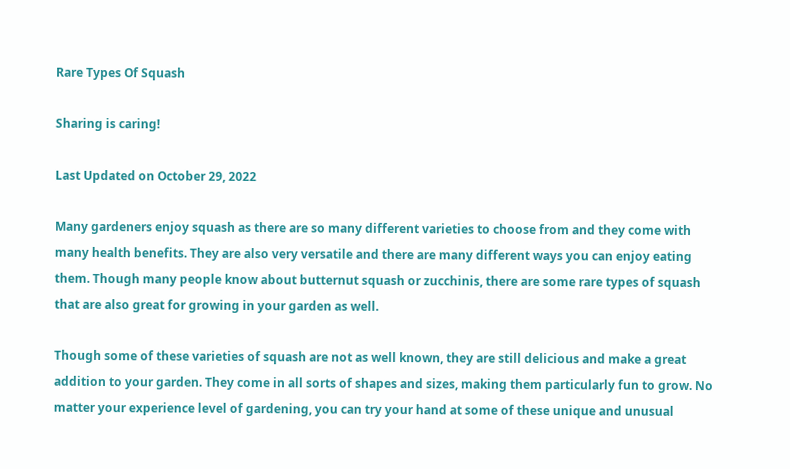Rare Types Of Squash

Sharing is caring!

Last Updated on October 29, 2022

Many gardeners enjoy squash as there are so many different varieties to choose from and they come with many health benefits. They are also very versatile and there are many different ways you can enjoy eating them. Though many people know about butternut squash or zucchinis, there are some rare types of squash that are also great for growing in your garden as well.

Though some of these varieties of squash are not as well known, they are still delicious and make a great addition to your garden. They come in all sorts of shapes and sizes, making them particularly fun to grow. No matter your experience level of gardening, you can try your hand at some of these unique and unusual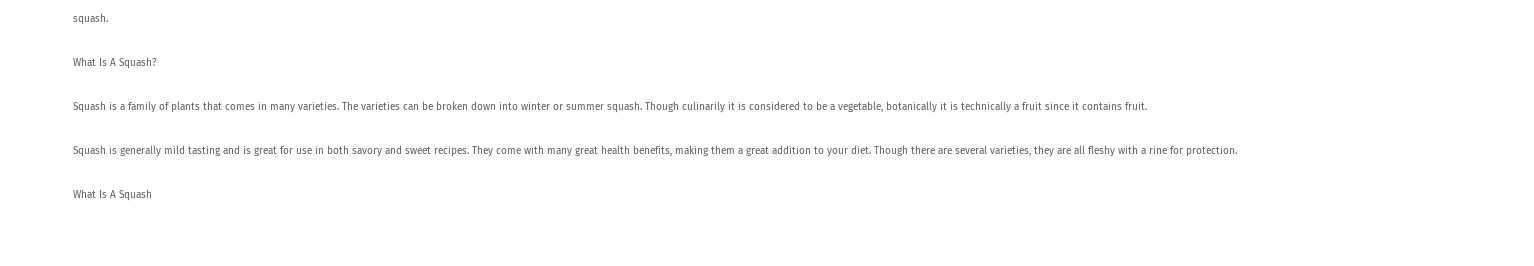squash.

What Is A Squash?

Squash is a family of plants that comes in many varieties. The varieties can be broken down into winter or summer squash. Though culinarily it is considered to be a vegetable, botanically it is technically a fruit since it contains fruit.

Squash is generally mild tasting and is great for use in both savory and sweet recipes. They come with many great health benefits, making them a great addition to your diet. Though there are several varieties, they are all fleshy with a rine for protection.

What Is A Squash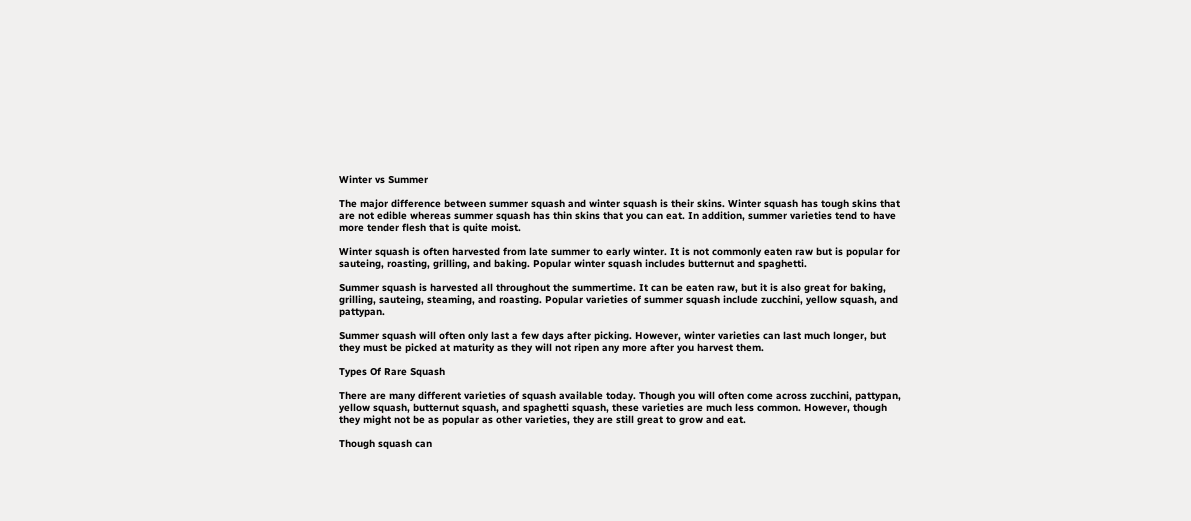Winter vs Summer

The major difference between summer squash and winter squash is their skins. Winter squash has tough skins that are not edible whereas summer squash has thin skins that you can eat. In addition, summer varieties tend to have more tender flesh that is quite moist.

Winter squash is often harvested from late summer to early winter. It is not commonly eaten raw but is popular for sauteing, roasting, grilling, and baking. Popular winter squash includes butternut and spaghetti.

Summer squash is harvested all throughout the summertime. It can be eaten raw, but it is also great for baking, grilling, sauteing, steaming, and roasting. Popular varieties of summer squash include zucchini, yellow squash, and pattypan.

Summer squash will often only last a few days after picking. However, winter varieties can last much longer, but they must be picked at maturity as they will not ripen any more after you harvest them.

Types Of Rare Squash

There are many different varieties of squash available today. Though you will often come across zucchini, pattypan, yellow squash, butternut squash, and spaghetti squash, these varieties are much less common. However, though they might not be as popular as other varieties, they are still great to grow and eat.

Though squash can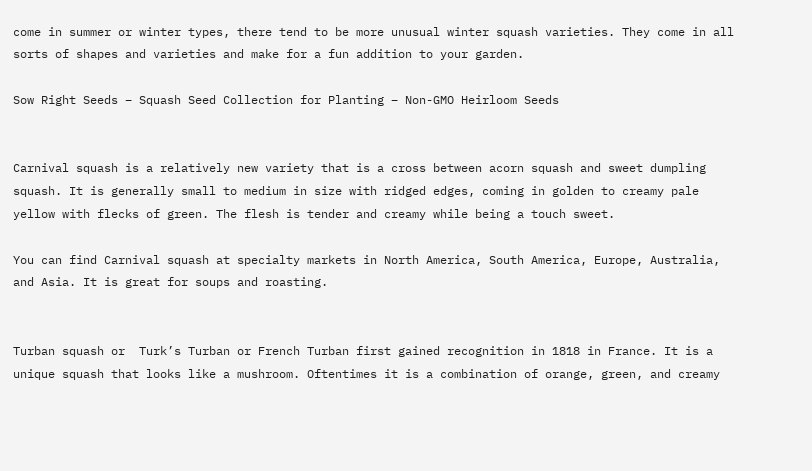come in summer or winter types, there tend to be more unusual winter squash varieties. They come in all sorts of shapes and varieties and make for a fun addition to your garden.

Sow Right Seeds – Squash Seed Collection for Planting – Non-GMO Heirloom Seeds


Carnival squash is a relatively new variety that is a cross between acorn squash and sweet dumpling squash. It is generally small to medium in size with ridged edges, coming in golden to creamy pale yellow with flecks of green. The flesh is tender and creamy while being a touch sweet.

You can find Carnival squash at specialty markets in North America, South America, Europe, Australia, and Asia. It is great for soups and roasting.


Turban squash or  Turk’s Turban or French Turban first gained recognition in 1818 in France. It is a unique squash that looks like a mushroom. Oftentimes it is a combination of orange, green, and creamy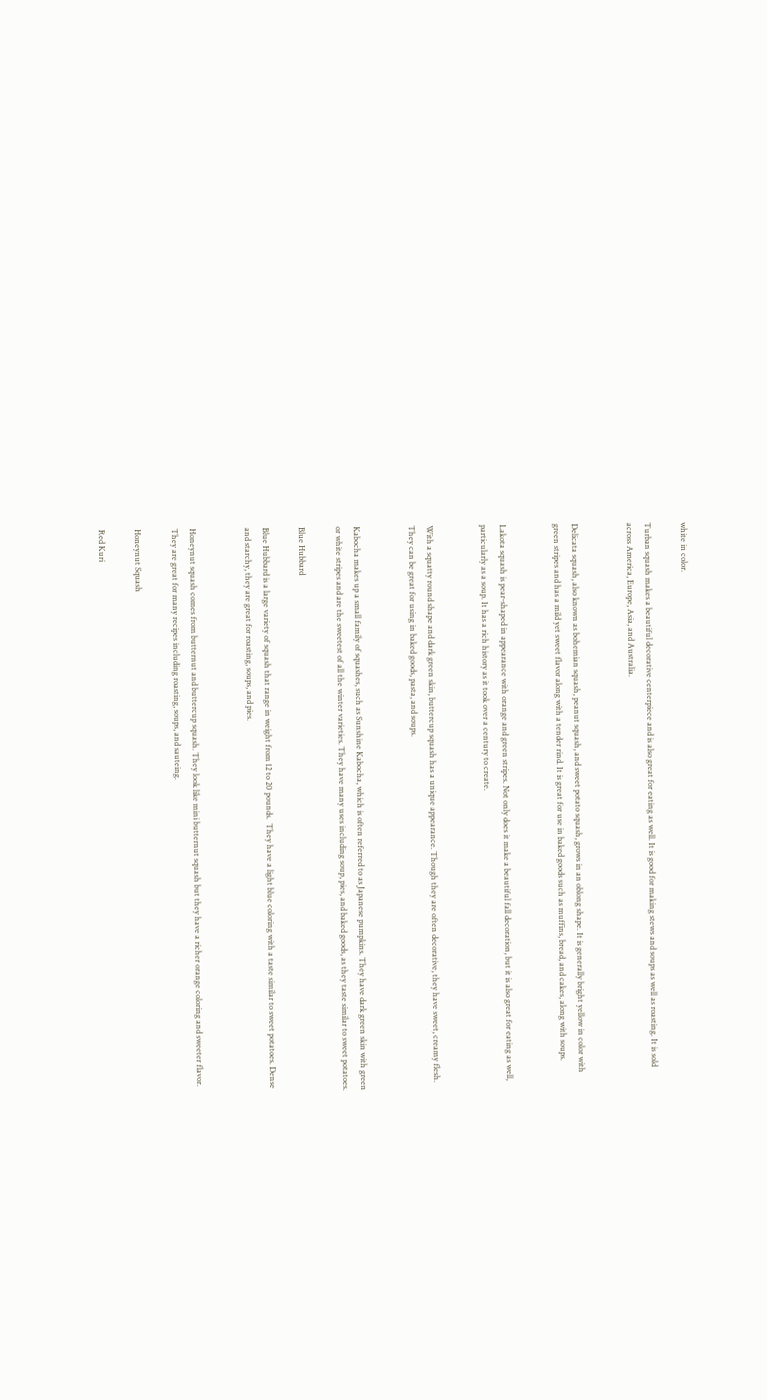white in color.

Turban squash makes a beautiful decorative centerpiece and is also great for eating as well. It is good for making stews and soups as well as roasting. It is sold across America, Europe, Asia, and Australia.


Delicata squash, also known as bohemian squash, peanut squash, and sweet potato squash, grows in an oblong shape. It is generally bright yellow in color with green stripes and has a mild yet sweet flavor along with a tender rind. It is great for use in baked goods such as muffins, bread, and cakes, along with soups.


Lakota squash is pear-shaped in appearance with orange and green stripes. Not only does it make a beautiful fall decoration, but it is also great for eating as well, particularly as a soup. It has a rich history as it took over a century to create.


With a squatty round shape and dark green skin, buttercup squash has a unique appearance. Though they are often decorative, they have sweet, creamy flesh. They can be great for using in baked goods, pasta, and soups.


Kabocha makes up a small family of squashes, such as Sunshine Kabocha, which is often referred to as Japanese pumpkins. They have dark green skin with green or white stripes and are the sweetest of all the winter varieties. They have many uses including soup, pies, and baked goods, as they taste similar to sweet potatoes.

Blue Hubbard

Blue Hubbard is a large variety of squash that range in weight from 12 to 20 pounds.  They have a light blue coloring with a taste similar to sweet potatoes. Dense and starchy, they are great for roasting, soups, and pies.


Honeynut squash comes from butternut and buttercup squash. They look like mini butternut squash but they have a richer orange coloring and sweeter flavor. They are great for many recipes including roasting, soups, and sauteing.

Honeynut Squash

Red Kuri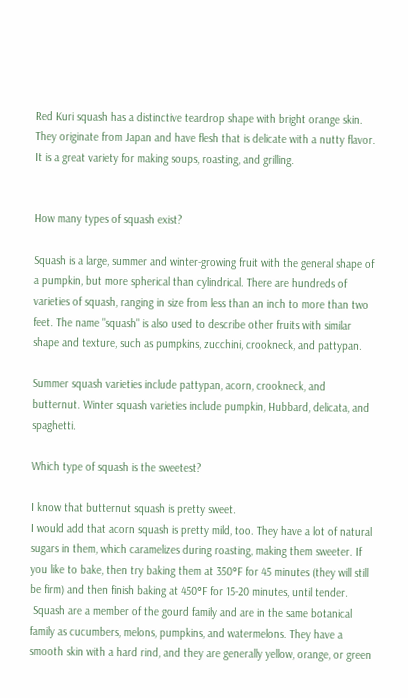Red Kuri squash has a distinctive teardrop shape with bright orange skin. They originate from Japan and have flesh that is delicate with a nutty flavor. It is a great variety for making soups, roasting, and grilling.


How many types of squash exist?

Squash is a large, summer and winter-growing fruit with the general shape of a pumpkin, but more spherical than cylindrical. There are hundreds of varieties of squash, ranging in size from less than an inch to more than two feet. The name "squash" is also used to describe other fruits with similar shape and texture, such as pumpkins, zucchini, crookneck, and pattypan.

Summer squash varieties include pattypan, acorn, crookneck, and butternut. Winter squash varieties include pumpkin, Hubbard, delicata, and spaghetti.

Which type of squash is the sweetest?

I know that butternut squash is pretty sweet.
I would add that acorn squash is pretty mild, too. They have a lot of natural sugars in them, which caramelizes during roasting, making them sweeter. If you like to bake, then try baking them at 350°F for 45 minutes (they will still be firm) and then finish baking at 450°F for 15-20 minutes, until tender.
 Squash are a member of the gourd family and are in the same botanical family as cucumbers, melons, pumpkins, and watermelons. They have a smooth skin with a hard rind, and they are generally yellow, orange, or green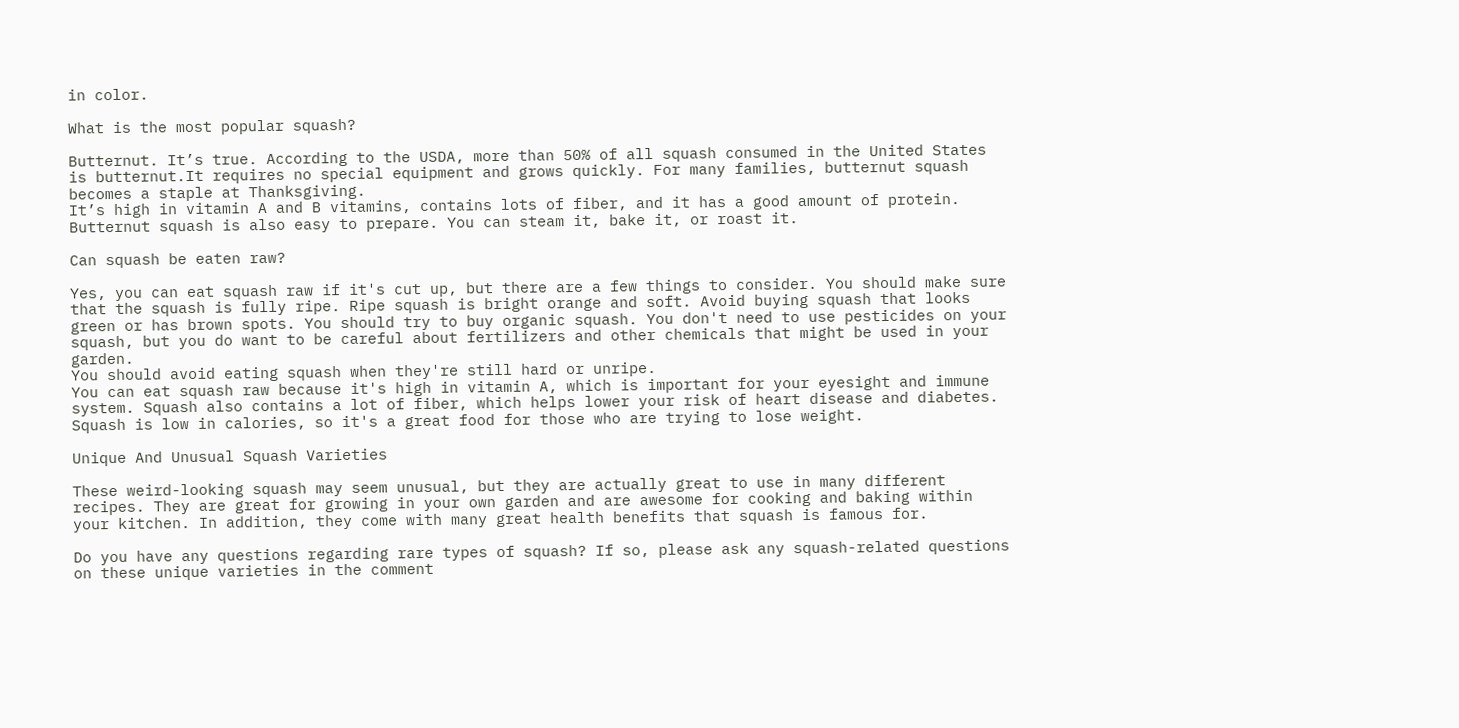in color.

What is the most popular squash?

Butternut. It’s true. According to the USDA, more than 50% of all squash consumed in the United States is butternut.It requires no special equipment and grows quickly. For many families, butternut squash becomes a staple at Thanksgiving.
It’s high in vitamin A and B vitamins, contains lots of fiber, and it has a good amount of protein. Butternut squash is also easy to prepare. You can steam it, bake it, or roast it.

Can squash be eaten raw?

Yes, you can eat squash raw if it's cut up, but there are a few things to consider. You should make sure that the squash is fully ripe. Ripe squash is bright orange and soft. Avoid buying squash that looks green or has brown spots. You should try to buy organic squash. You don't need to use pesticides on your squash, but you do want to be careful about fertilizers and other chemicals that might be used in your garden.
You should avoid eating squash when they're still hard or unripe.
You can eat squash raw because it's high in vitamin A, which is important for your eyesight and immune system. Squash also contains a lot of fiber, which helps lower your risk of heart disease and diabetes. Squash is low in calories, so it's a great food for those who are trying to lose weight.

Unique And Unusual Squash Varieties

These weird-looking squash may seem unusual, but they are actually great to use in many different recipes. They are great for growing in your own garden and are awesome for cooking and baking within your kitchen. In addition, they come with many great health benefits that squash is famous for.

Do you have any questions regarding rare types of squash? If so, please ask any squash-related questions on these unique varieties in the comment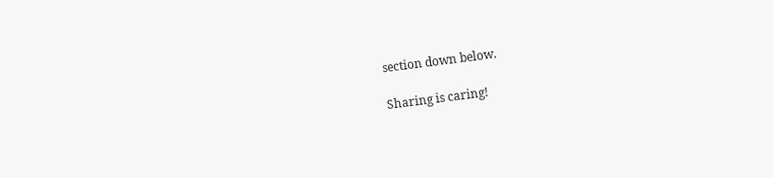section down below.

Sharing is caring!